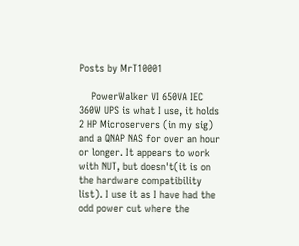Posts by MrT10001

    PowerWalker VI 650VA IEC 360W UPS is what I use, it holds 2 HP Microservers (in my sig) and a QNAP NAS for over an hour or longer. It appears to work with NUT, but doesn't(it is on the hardware compatibility list). I use it as I have had the odd power cut where the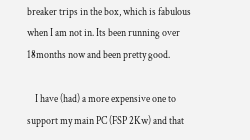breaker trips in the box, which is fabulous when I am not in. Its been running over 18months now and been pretty good.

    I have (had) a more expensive one to support my main PC (FSP 2Kw) and that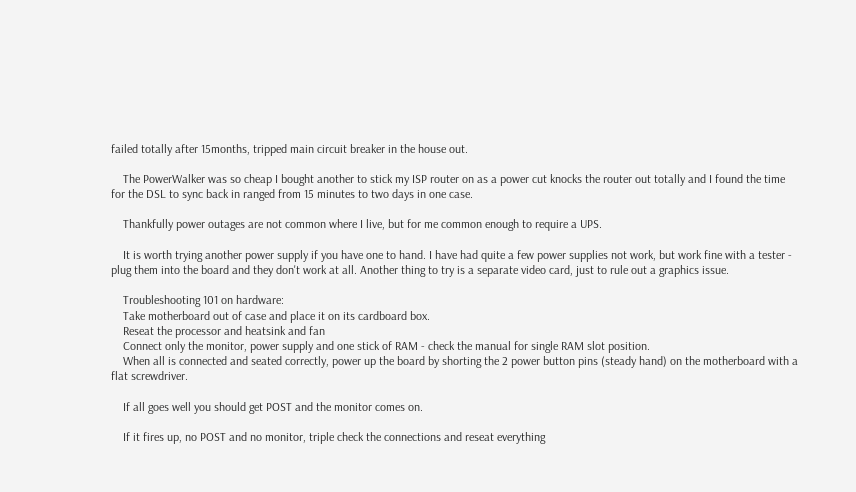failed totally after 15months, tripped main circuit breaker in the house out.

    The PowerWalker was so cheap I bought another to stick my ISP router on as a power cut knocks the router out totally and I found the time for the DSL to sync back in ranged from 15 minutes to two days in one case.

    Thankfully power outages are not common where I live, but for me common enough to require a UPS.

    It is worth trying another power supply if you have one to hand. I have had quite a few power supplies not work, but work fine with a tester - plug them into the board and they don't work at all. Another thing to try is a separate video card, just to rule out a graphics issue.

    Troubleshooting 101 on hardware:
    Take motherboard out of case and place it on its cardboard box.
    Reseat the processor and heatsink and fan
    Connect only the monitor, power supply and one stick of RAM - check the manual for single RAM slot position.
    When all is connected and seated correctly, power up the board by shorting the 2 power button pins (steady hand) on the motherboard with a flat screwdriver.

    If all goes well you should get POST and the monitor comes on.

    If it fires up, no POST and no monitor, triple check the connections and reseat everything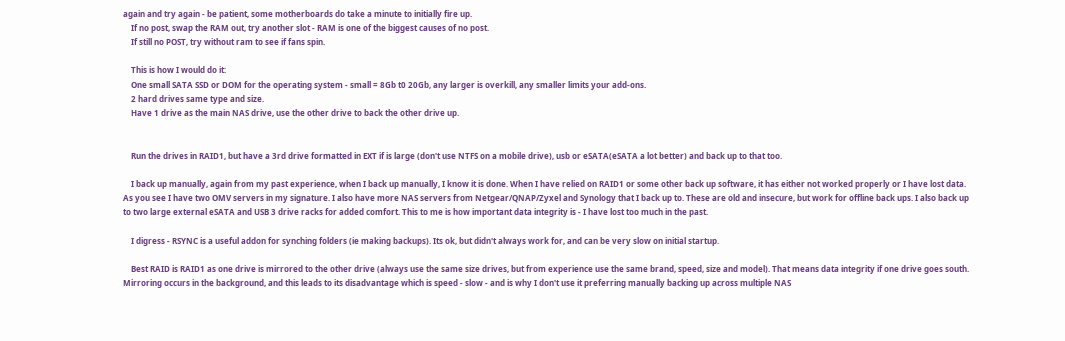again and try again - be patient, some motherboards do take a minute to initially fire up.
    If no post, swap the RAM out, try another slot - RAM is one of the biggest causes of no post.
    If still no POST, try without ram to see if fans spin.

    This is how I would do it:
    One small SATA SSD or DOM for the operating system - small = 8Gb t0 20Gb, any larger is overkill, any smaller limits your add-ons.
    2 hard drives same type and size.
    Have 1 drive as the main NAS drive, use the other drive to back the other drive up.


    Run the drives in RAID1, but have a 3rd drive formatted in EXT if is large (don't use NTFS on a mobile drive), usb or eSATA(eSATA a lot better) and back up to that too.

    I back up manually, again from my past experience, when I back up manually, I know it is done. When I have relied on RAID1 or some other back up software, it has either not worked properly or I have lost data. As you see I have two OMV servers in my signature. I also have more NAS servers from Netgear/QNAP/Zyxel and Synology that I back up to. These are old and insecure, but work for offline back ups. I also back up to two large external eSATA and USB 3 drive racks for added comfort. This to me is how important data integrity is - I have lost too much in the past.

    I digress - RSYNC is a useful addon for synching folders (ie making backups). Its ok, but didn't always work for, and can be very slow on initial startup.

    Best RAID is RAID1 as one drive is mirrored to the other drive (always use the same size drives, but from experience use the same brand, speed, size and model). That means data integrity if one drive goes south. Mirroring occurs in the background, and this leads to its disadvantage which is speed - slow - and is why I don't use it preferring manually backing up across multiple NAS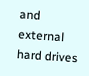and external hard drives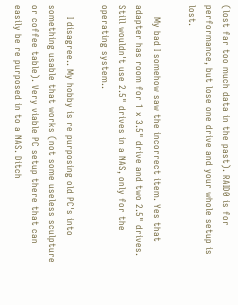(lost far too much data in the past). RAID0 is for performance, but lose one drive and your whole setup is lost.

    My bad I somehow saw the incorrect item. Yes that adapter has room for 1 x 3.5" drive and two 2.5" drives. Still wouldn't use 2.5" drives in a NAS, only for the operating system..

    I disagree.. My hobby is re purposing old PC's into something usable that works (not some useless sculpture or coffee table). Very viable PC setup there that can easily be re purposed in to a NAS. Ditch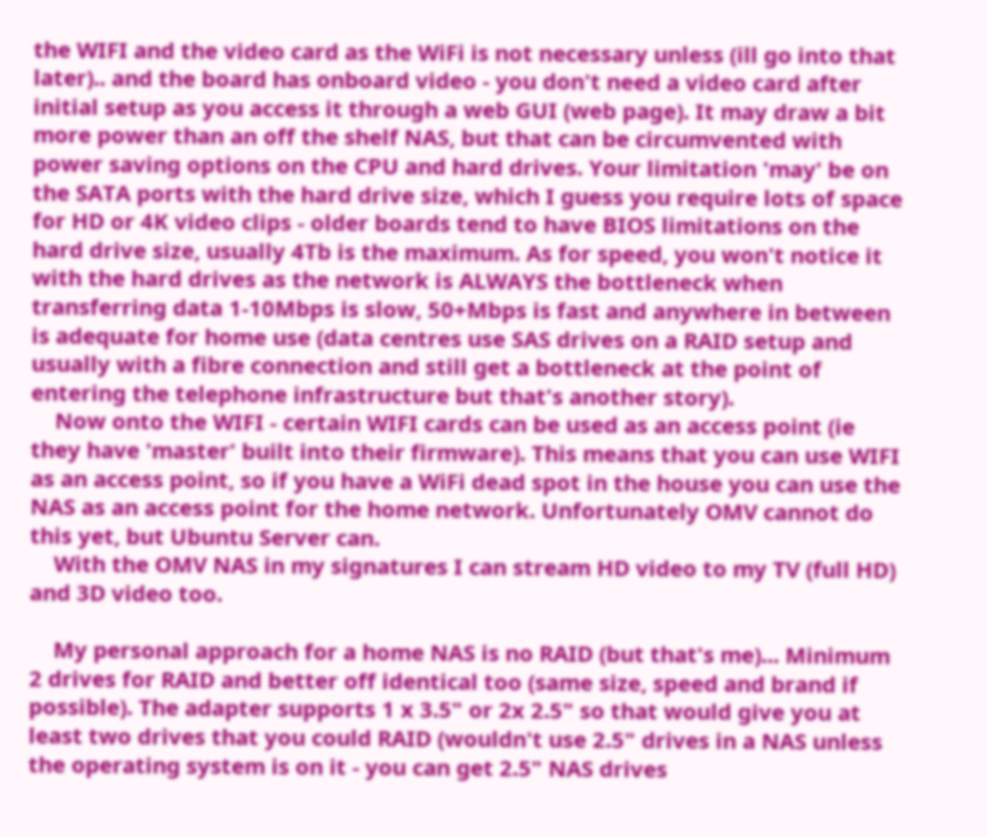the WIFI and the video card as the WiFi is not necessary unless (ill go into that later).. and the board has onboard video - you don't need a video card after initial setup as you access it through a web GUI (web page). It may draw a bit more power than an off the shelf NAS, but that can be circumvented with power saving options on the CPU and hard drives. Your limitation 'may' be on the SATA ports with the hard drive size, which I guess you require lots of space for HD or 4K video clips - older boards tend to have BIOS limitations on the hard drive size, usually 4Tb is the maximum. As for speed, you won't notice it with the hard drives as the network is ALWAYS the bottleneck when transferring data 1-10Mbps is slow, 50+Mbps is fast and anywhere in between is adequate for home use (data centres use SAS drives on a RAID setup and usually with a fibre connection and still get a bottleneck at the point of entering the telephone infrastructure but that's another story).
    Now onto the WIFI - certain WIFI cards can be used as an access point (ie they have 'master' built into their firmware). This means that you can use WIFI as an access point, so if you have a WiFi dead spot in the house you can use the NAS as an access point for the home network. Unfortunately OMV cannot do this yet, but Ubuntu Server can.
    With the OMV NAS in my signatures I can stream HD video to my TV (full HD) and 3D video too.

    My personal approach for a home NAS is no RAID (but that's me)... Minimum 2 drives for RAID and better off identical too (same size, speed and brand if possible). The adapter supports 1 x 3.5" or 2x 2.5" so that would give you at least two drives that you could RAID (wouldn't use 2.5" drives in a NAS unless the operating system is on it - you can get 2.5" NAS drives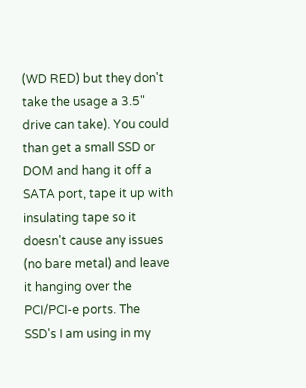(WD RED) but they don't take the usage a 3.5" drive can take). You could than get a small SSD or DOM and hang it off a SATA port, tape it up with insulating tape so it doesn't cause any issues (no bare metal) and leave it hanging over the PCI/PCI-e ports. The SSD's I am using in my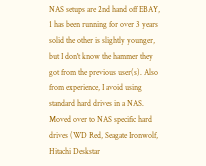NAS setups are 2nd hand off EBAY, 1 has been running for over 3 years solid the other is slightly younger, but I don't know the hammer they got from the previous user(s). Also from experience, I avoid using standard hard drives in a NAS. Moved over to NAS specific hard drives (WD Red, Seagate Ironwolf, Hitachi Deskstar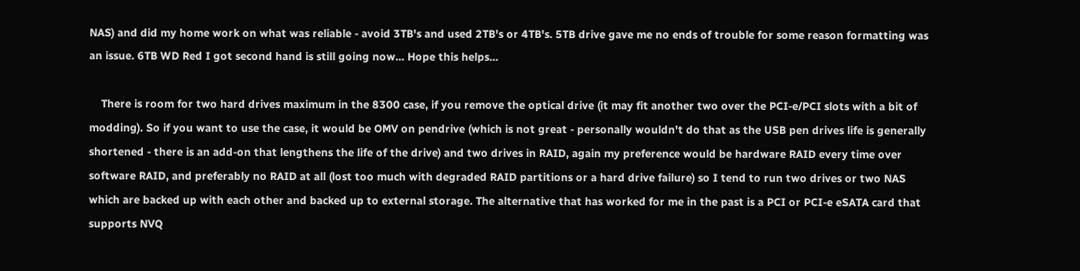NAS) and did my home work on what was reliable - avoid 3TB's and used 2TB's or 4TB's. 5TB drive gave me no ends of trouble for some reason formatting was an issue. 6TB WD Red I got second hand is still going now... Hope this helps...

    There is room for two hard drives maximum in the 8300 case, if you remove the optical drive (it may fit another two over the PCI-e/PCI slots with a bit of modding). So if you want to use the case, it would be OMV on pendrive (which is not great - personally wouldn't do that as the USB pen drives life is generally shortened - there is an add-on that lengthens the life of the drive) and two drives in RAID, again my preference would be hardware RAID every time over software RAID, and preferably no RAID at all (lost too much with degraded RAID partitions or a hard drive failure) so I tend to run two drives or two NAS which are backed up with each other and backed up to external storage. The alternative that has worked for me in the past is a PCI or PCI-e eSATA card that supports NVQ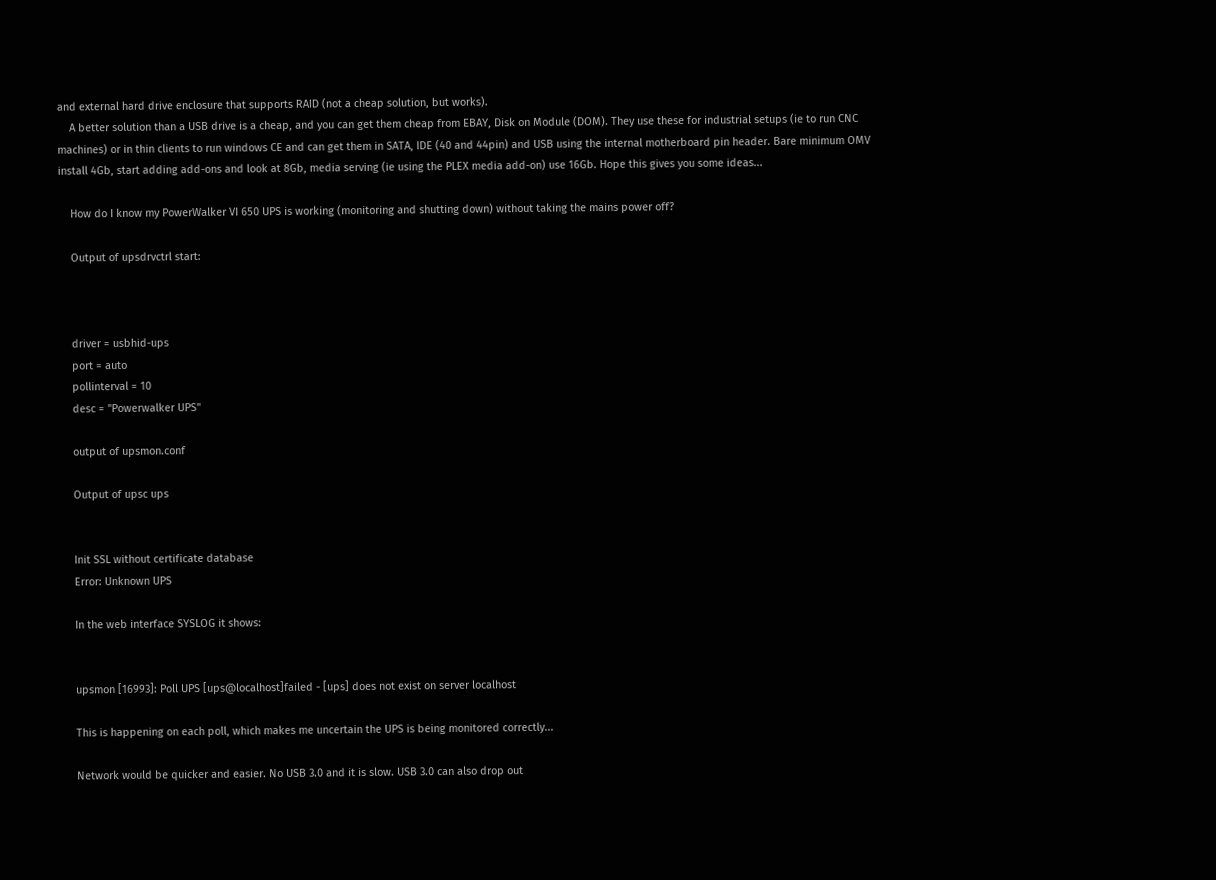and external hard drive enclosure that supports RAID (not a cheap solution, but works).
    A better solution than a USB drive is a cheap, and you can get them cheap from EBAY, Disk on Module (DOM). They use these for industrial setups (ie to run CNC machines) or in thin clients to run windows CE and can get them in SATA, IDE (40 and 44pin) and USB using the internal motherboard pin header. Bare minimum OMV install 4Gb, start adding add-ons and look at 8Gb, media serving (ie using the PLEX media add-on) use 16Gb. Hope this gives you some ideas...

    How do I know my PowerWalker VI 650 UPS is working (monitoring and shutting down) without taking the mains power off?

    Output of upsdrvctrl start:



    driver = usbhid-ups
    port = auto
    pollinterval = 10
    desc = "Powerwalker UPS"

    output of upsmon.conf

    Output of upsc ups


    Init SSL without certificate database
    Error: Unknown UPS

    In the web interface SYSLOG it shows:


    upsmon [16993]: Poll UPS [ups@localhost]failed - [ups] does not exist on server localhost

    This is happening on each poll, which makes me uncertain the UPS is being monitored correctly...

    Network would be quicker and easier. No USB 3.0 and it is slow. USB 3.0 can also drop out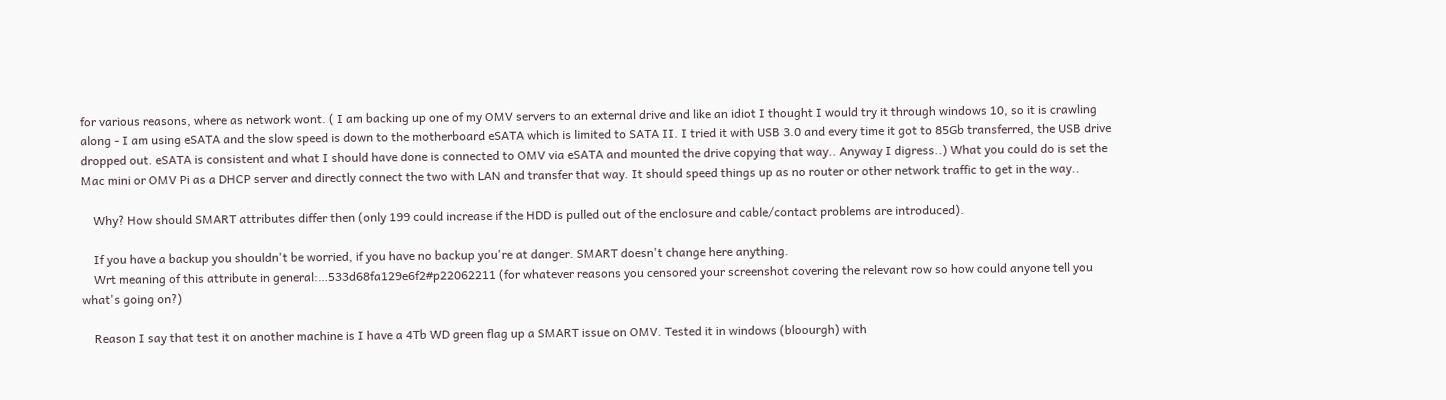for various reasons, where as network wont. ( I am backing up one of my OMV servers to an external drive and like an idiot I thought I would try it through windows 10, so it is crawling along - I am using eSATA and the slow speed is down to the motherboard eSATA which is limited to SATA II. I tried it with USB 3.0 and every time it got to 85Gb transferred, the USB drive dropped out. eSATA is consistent and what I should have done is connected to OMV via eSATA and mounted the drive copying that way.. Anyway I digress..) What you could do is set the Mac mini or OMV Pi as a DHCP server and directly connect the two with LAN and transfer that way. It should speed things up as no router or other network traffic to get in the way..

    Why? How should SMART attributes differ then (only 199 could increase if the HDD is pulled out of the enclosure and cable/contact problems are introduced).

    If you have a backup you shouldn't be worried, if you have no backup you're at danger. SMART doesn't change here anything.
    Wrt meaning of this attribute in general:…533d68fa129e6f2#p22062211 (for whatever reasons you censored your screenshot covering the relevant row so how could anyone tell you what's going on?)

    Reason I say that test it on another machine is I have a 4Tb WD green flag up a SMART issue on OMV. Tested it in windows (bloourgh) with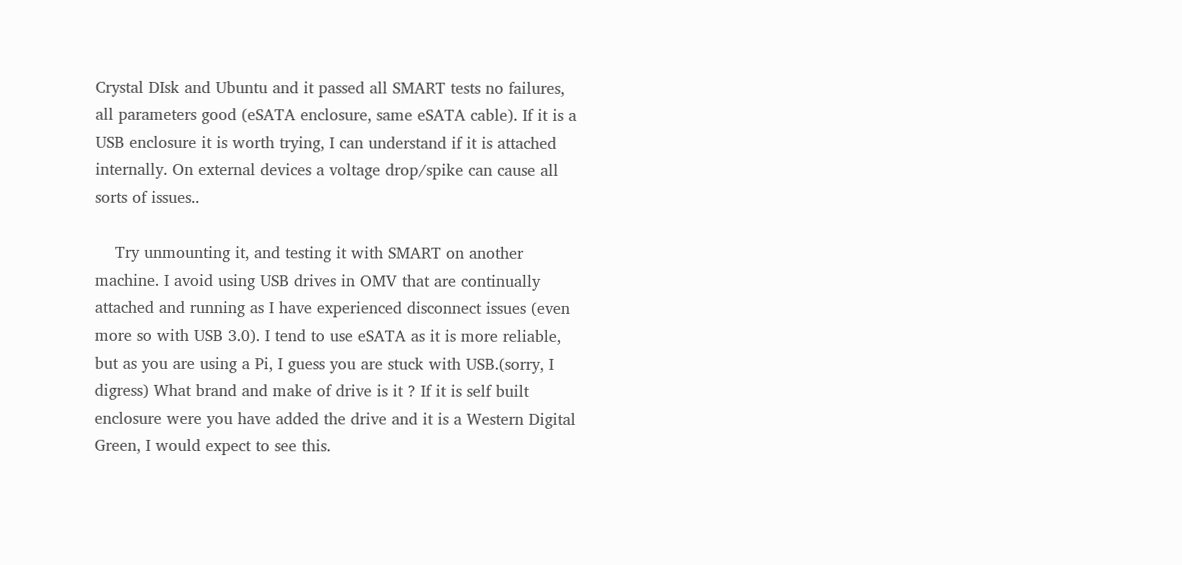Crystal DIsk and Ubuntu and it passed all SMART tests no failures, all parameters good (eSATA enclosure, same eSATA cable). If it is a USB enclosure it is worth trying, I can understand if it is attached internally. On external devices a voltage drop/spike can cause all sorts of issues..

    Try unmounting it, and testing it with SMART on another machine. I avoid using USB drives in OMV that are continually attached and running as I have experienced disconnect issues (even more so with USB 3.0). I tend to use eSATA as it is more reliable, but as you are using a Pi, I guess you are stuck with USB.(sorry, I digress) What brand and make of drive is it ? If it is self built enclosure were you have added the drive and it is a Western Digital Green, I would expect to see this.